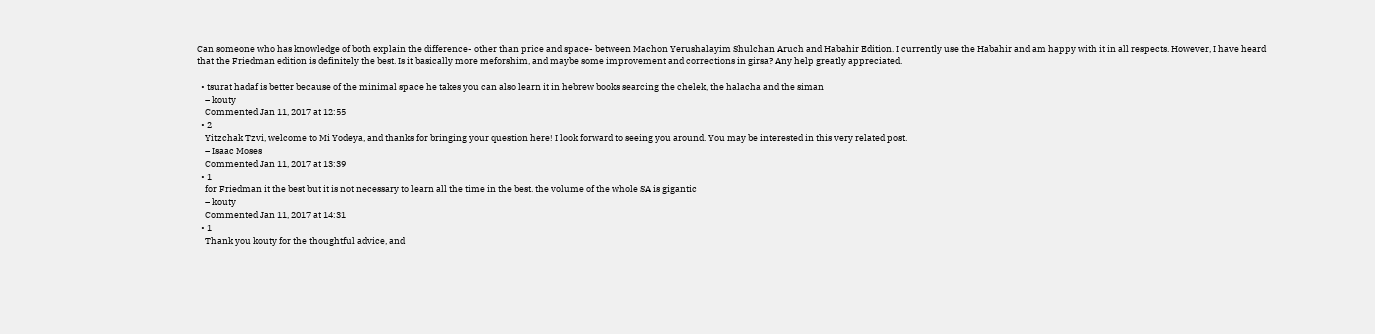Can someone who has knowledge of both explain the difference- other than price and space- between Machon Yerushalayim Shulchan Aruch and Habahir Edition. I currently use the Habahir and am happy with it in all respects. However, I have heard that the Friedman edition is definitely the best. Is it basically more meforshim, and maybe some improvement and corrections in girsa? Any help greatly appreciated.

  • tsurat hadaf is better because of the minimal space he takes you can also learn it in hebrew books searcing the chelek, the halacha and the siman
    – kouty
    Commented Jan 11, 2017 at 12:55
  • 2
    Yitzchak Tzvi, welcome to Mi Yodeya, and thanks for bringing your question here! I look forward to seeing you around. You may be interested in this very related post.
    – Isaac Moses
    Commented Jan 11, 2017 at 13:39
  • 1
    for Friedman it the best but it is not necessary to learn all the time in the best. the volume of the whole SA is gigantic
    – kouty
    Commented Jan 11, 2017 at 14:31
  • 1
    Thank you kouty for the thoughtful advice, and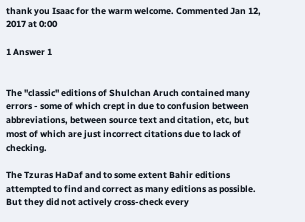thank you Isaac for the warm welcome. Commented Jan 12, 2017 at 0:00

1 Answer 1


The "classic" editions of Shulchan Aruch contained many errors - some of which crept in due to confusion between abbreviations, between source text and citation, etc, but most of which are just incorrect citations due to lack of checking.

The Tzuras HaDaf and to some extent Bahir editions attempted to find and correct as many editions as possible. But they did not actively cross-check every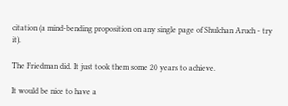citation (a mind-bending proposition on any single page of Shulchan Aruch - try it).

The Friedman did. It just took them some 20 years to achieve.

It would be nice to have a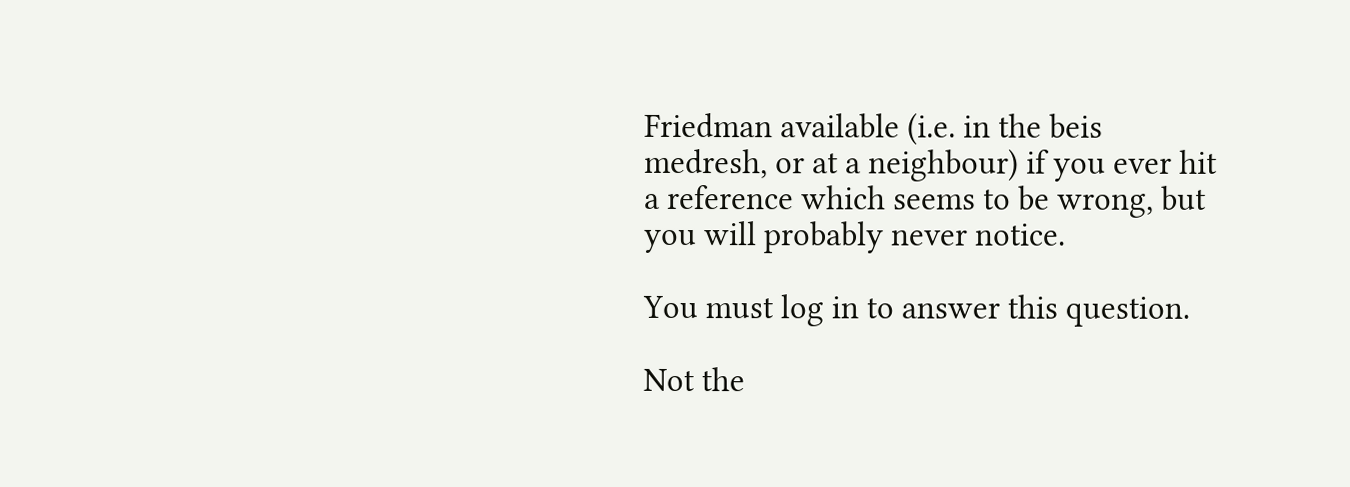Friedman available (i.e. in the beis medresh, or at a neighbour) if you ever hit a reference which seems to be wrong, but you will probably never notice.

You must log in to answer this question.

Not the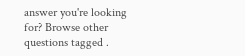answer you're looking for? Browse other questions tagged .